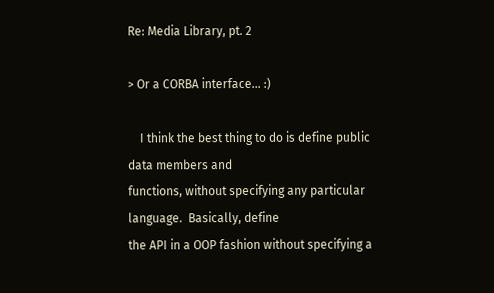Re: Media Library, pt. 2

> Or a CORBA interface... :)

    I think the best thing to do is define public data members and
functions, without specifying any particular language.  Basically, define
the API in a OOP fashion without specifying a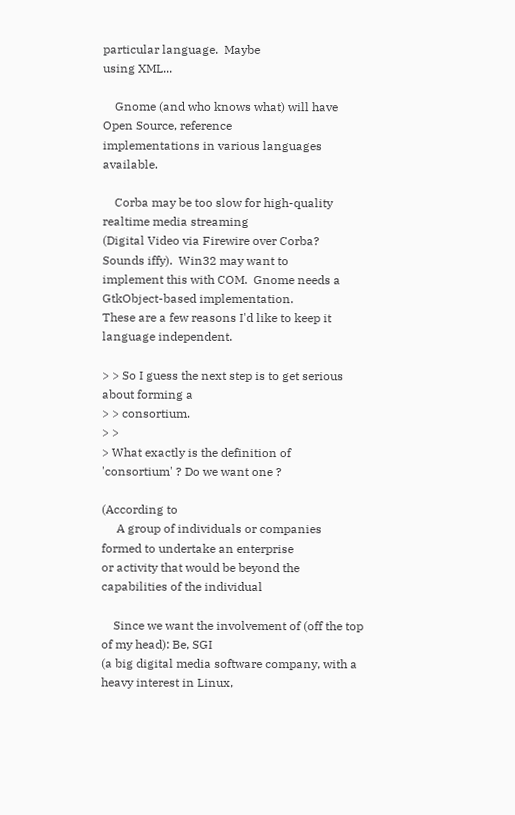particular language.  Maybe
using XML...

    Gnome (and who knows what) will have Open Source, reference
implementations in various languages available.

    Corba may be too slow for high-quality realtime media streaming
(Digital Video via Firewire over Corba?  Sounds iffy).  Win32 may want to
implement this with COM.  Gnome needs a GtkObject-based implementation.
These are a few reasons I'd like to keep it language independent.

> > So I guess the next step is to get serious about forming a
> > consortium.
> >
> What exactly is the definition of 'consortium' ? Do we want one ?

(According to
     A group of individuals or companies formed to undertake an enterprise
or activity that would be beyond the capabilities of the individual

    Since we want the involvement of (off the top of my head): Be, SGI
(a big digital media software company, with a heavy interest in Linux,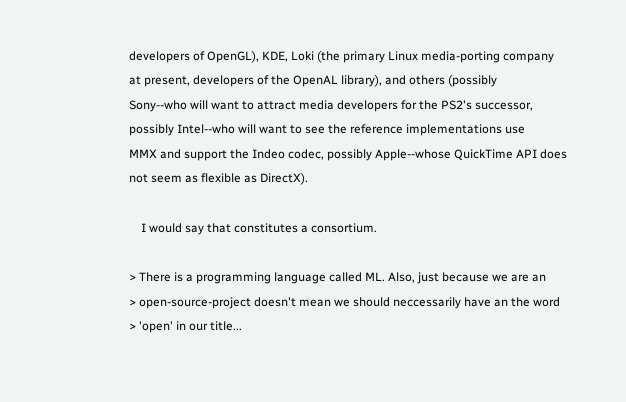developers of OpenGL), KDE, Loki (the primary Linux media-porting company
at present, developers of the OpenAL library), and others (possibly
Sony--who will want to attract media developers for the PS2's successor,
possibly Intel--who will want to see the reference implementations use
MMX and support the Indeo codec, possibly Apple--whose QuickTime API does
not seem as flexible as DirectX).

    I would say that constitutes a consortium.

> There is a programming language called ML. Also, just because we are an
> open-source-project doesn't mean we should neccessarily have an the word
> 'open' in our title...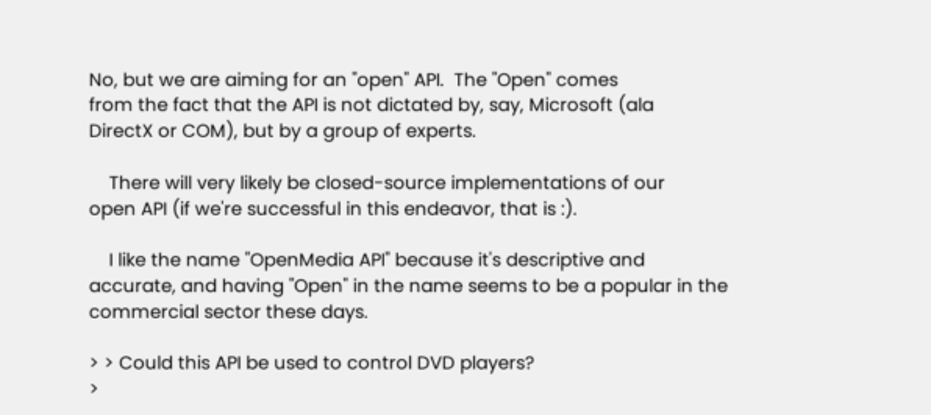No, but we are aiming for an "open" API.  The "Open" comes
from the fact that the API is not dictated by, say, Microsoft (ala
DirectX or COM), but by a group of experts.

    There will very likely be closed-source implementations of our
open API (if we're successful in this endeavor, that is :).

    I like the name "OpenMedia API" because it's descriptive and
accurate, and having "Open" in the name seems to be a popular in the
commercial sector these days.

> > Could this API be used to control DVD players?
>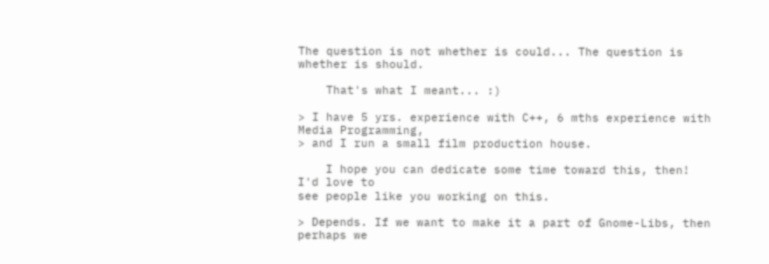The question is not whether is could... The question is whether is should.

    That's what I meant... :)

> I have 5 yrs. experience with C++, 6 mths experience with Media Programming,
> and I run a small film production house.

    I hope you can dedicate some time toward this, then!  I'd love to
see people like you working on this.

> Depends. If we want to make it a part of Gnome-Libs, then perhaps we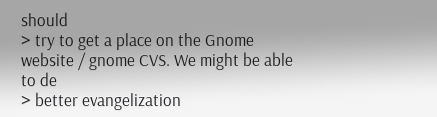should
> try to get a place on the Gnome website / gnome CVS. We might be able to de
> better evangelization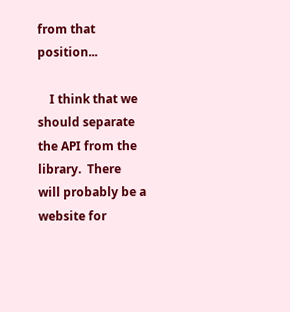from that position...

    I think that we should separate the API from the library.  There
will probably be a website for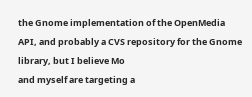the Gnome implementation of the OpenMedia
API, and probably a CVS repository for the Gnome library, but I believe Mo
and myself are targeting a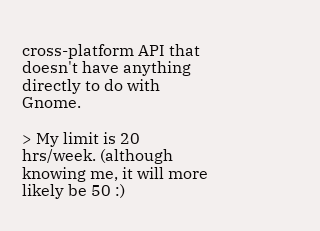cross-platform API that doesn't have anything
directly to do with Gnome.

> My limit is 20 hrs/week. (although knowing me, it will more likely be 50 :)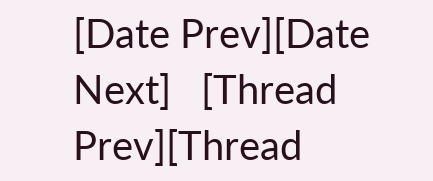[Date Prev][Date Next]   [Thread Prev][Thread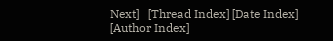Next]   [Thread Index] [Date Index] [Author Index]